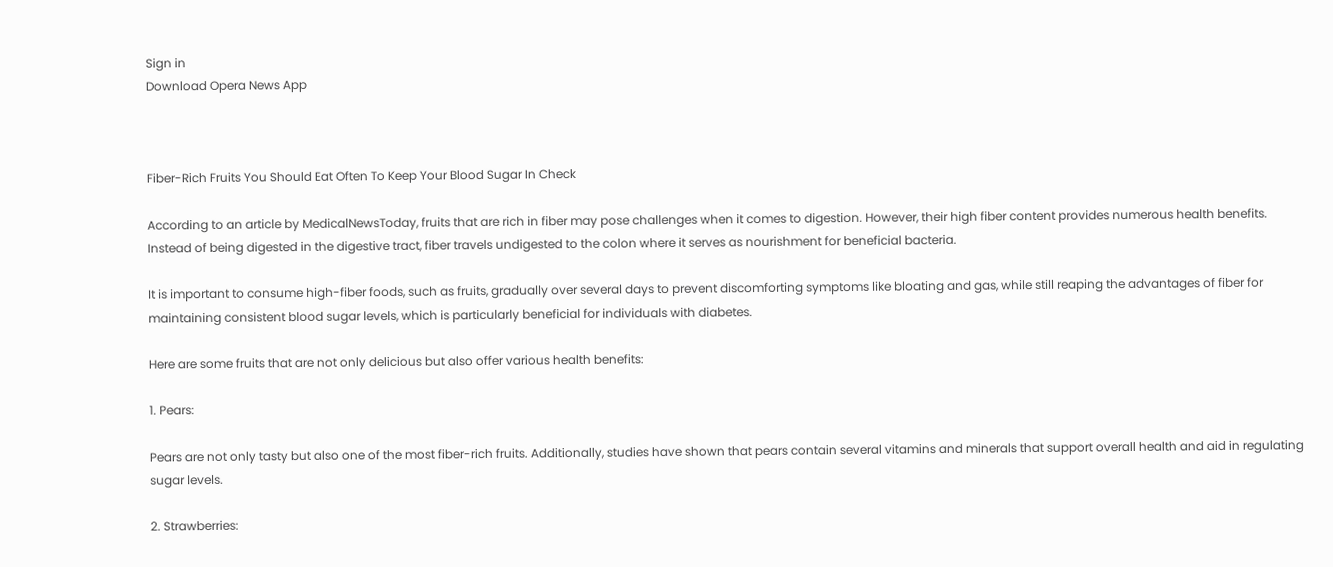Sign in
Download Opera News App



Fiber-Rich Fruits You Should Eat Often To Keep Your Blood Sugar In Check

According to an article by MedicalNewsToday, fruits that are rich in fiber may pose challenges when it comes to digestion. However, their high fiber content provides numerous health benefits. Instead of being digested in the digestive tract, fiber travels undigested to the colon where it serves as nourishment for beneficial bacteria.

It is important to consume high-fiber foods, such as fruits, gradually over several days to prevent discomforting symptoms like bloating and gas, while still reaping the advantages of fiber for maintaining consistent blood sugar levels, which is particularly beneficial for individuals with diabetes.

Here are some fruits that are not only delicious but also offer various health benefits:

1. Pears:

Pears are not only tasty but also one of the most fiber-rich fruits. Additionally, studies have shown that pears contain several vitamins and minerals that support overall health and aid in regulating sugar levels.

2. Strawberries: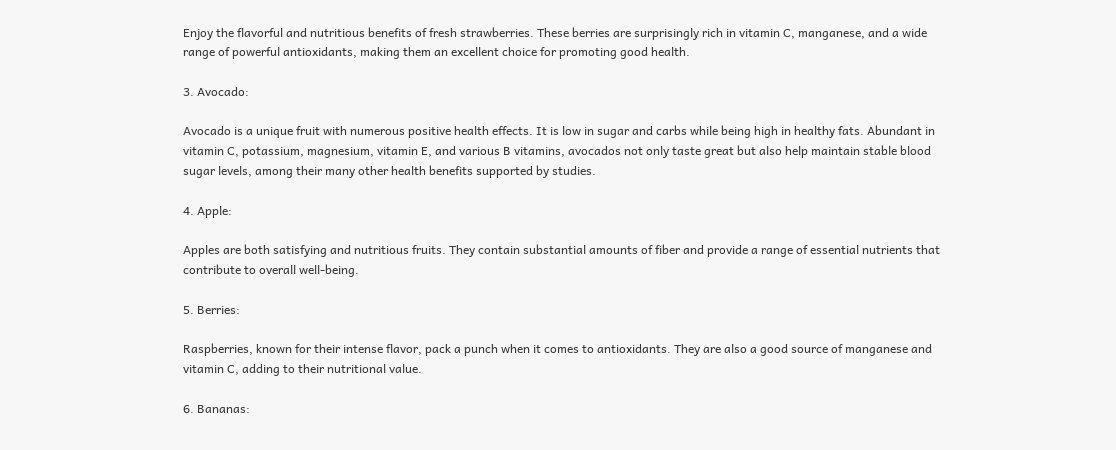Enjoy the flavorful and nutritious benefits of fresh strawberries. These berries are surprisingly rich in vitamin C, manganese, and a wide range of powerful antioxidants, making them an excellent choice for promoting good health.

3. Avocado:

Avocado is a unique fruit with numerous positive health effects. It is low in sugar and carbs while being high in healthy fats. Abundant in vitamin C, potassium, magnesium, vitamin E, and various B vitamins, avocados not only taste great but also help maintain stable blood sugar levels, among their many other health benefits supported by studies.

4. Apple:

Apples are both satisfying and nutritious fruits. They contain substantial amounts of fiber and provide a range of essential nutrients that contribute to overall well-being.

5. Berries:

Raspberries, known for their intense flavor, pack a punch when it comes to antioxidants. They are also a good source of manganese and vitamin C, adding to their nutritional value.

6. Bananas: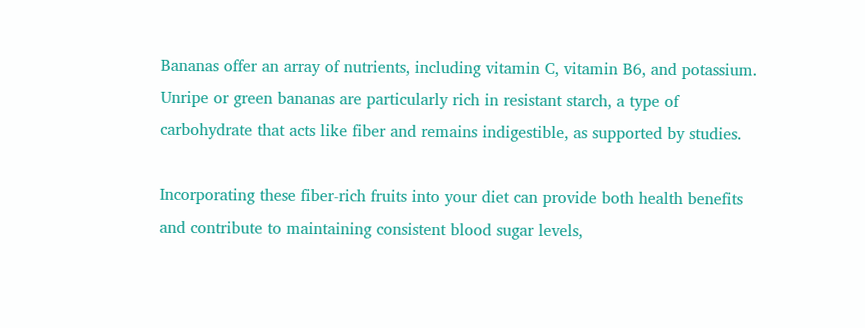Bananas offer an array of nutrients, including vitamin C, vitamin B6, and potassium. Unripe or green bananas are particularly rich in resistant starch, a type of carbohydrate that acts like fiber and remains indigestible, as supported by studies.

Incorporating these fiber-rich fruits into your diet can provide both health benefits and contribute to maintaining consistent blood sugar levels,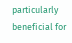particularly beneficial for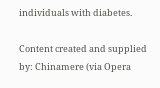individuals with diabetes.

Content created and supplied by: Chinamere (via Opera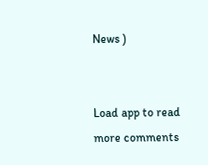News )


Load app to read more comments